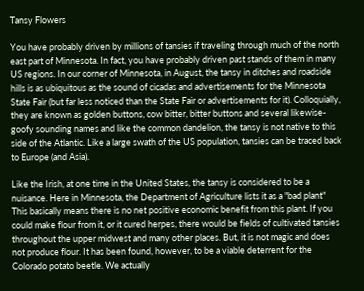Tansy Flowers

You have probably driven by millions of tansies if traveling through much of the north east part of Minnesota. In fact, you have probably driven past stands of them in many US regions. In our corner of Minnesota, in August, the tansy in ditches and roadside hills is as ubiquitous as the sound of cicadas and advertisements for the Minnesota State Fair (but far less noticed than the State Fair or advertisements for it). Colloquially, they are known as golden buttons, cow bitter, bitter buttons and several likewise-goofy sounding names and like the common dandelion, the tansy is not native to this side of the Atlantic. Like a large swath of the US population, tansies can be traced back to Europe (and Asia).

Like the Irish, at one time in the United States, the tansy is considered to be a nuisance. Here in Minnesota, the Department of Agriculture lists it as a "bad plant" This basically means there is no net positive economic benefit from this plant. If you could make flour from it, or it cured herpes, there would be fields of cultivated tansies throughout the upper midwest and many other places. But, it is not magic and does not produce flour. It has been found, however, to be a viable deterrent for the Colorado potato beetle. We actually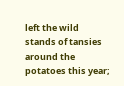left the wild stands of tansies around the potatoes this year;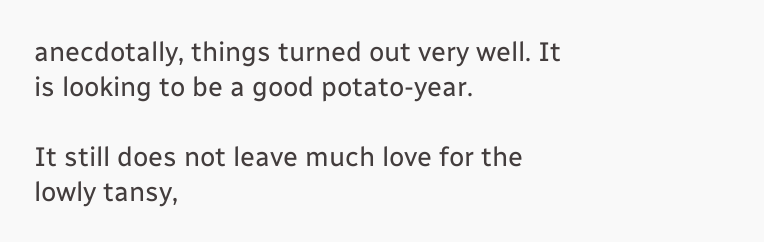anecdotally, things turned out very well. It is looking to be a good potato-year.

It still does not leave much love for the lowly tansy,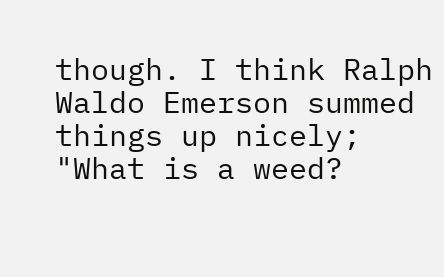though. I think Ralph Waldo Emerson summed things up nicely; "What is a weed?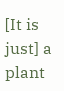[It is just] a plant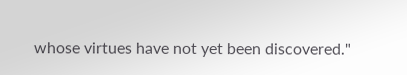whose virtues have not yet been discovered."